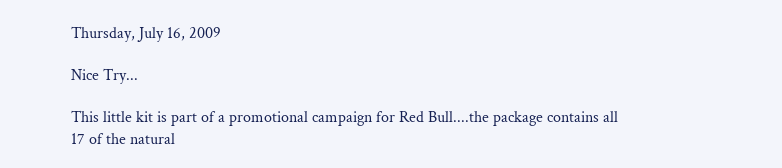Thursday, July 16, 2009

Nice Try...

This little kit is part of a promotional campaign for Red Bull....the package contains all 17 of the natural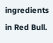ingredients in Red Bull.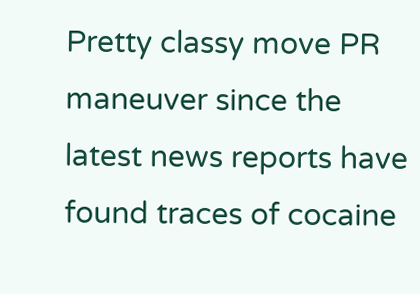Pretty classy move PR maneuver since the latest news reports have found traces of cocaine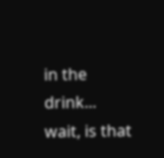in the drink... wait, is that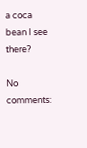a coca bean I see there?

No comments: